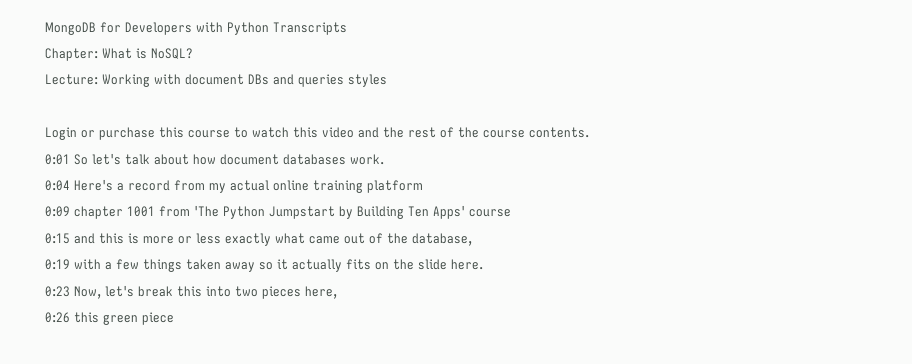MongoDB for Developers with Python Transcripts
Chapter: What is NoSQL?
Lecture: Working with document DBs and queries styles

Login or purchase this course to watch this video and the rest of the course contents.
0:01 So let's talk about how document databases work.
0:04 Here's a record from my actual online training platform
0:09 chapter 1001 from 'The Python Jumpstart by Building Ten Apps' course
0:15 and this is more or less exactly what came out of the database,
0:19 with a few things taken away so it actually fits on the slide here.
0:23 Now, let's break this into two pieces here,
0:26 this green piece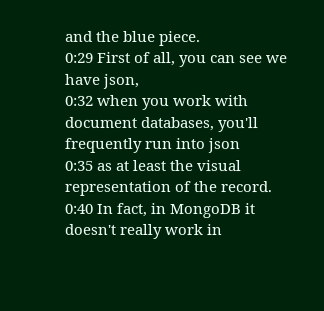and the blue piece.
0:29 First of all, you can see we have json,
0:32 when you work with document databases, you'll frequently run into json
0:35 as at least the visual representation of the record.
0:40 In fact, in MongoDB it doesn't really work in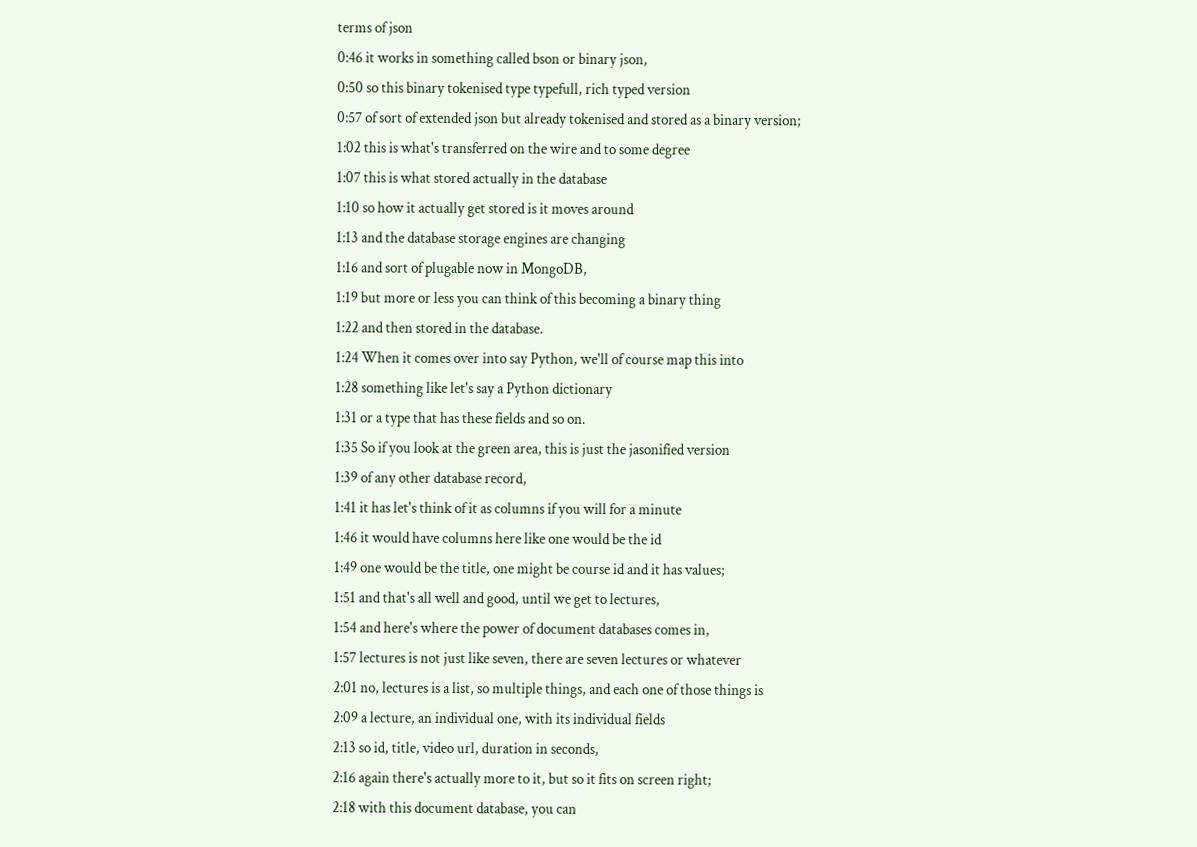terms of json
0:46 it works in something called bson or binary json,
0:50 so this binary tokenised type typefull, rich typed version
0:57 of sort of extended json but already tokenised and stored as a binary version;
1:02 this is what's transferred on the wire and to some degree
1:07 this is what stored actually in the database
1:10 so how it actually get stored is it moves around
1:13 and the database storage engines are changing
1:16 and sort of plugable now in MongoDB,
1:19 but more or less you can think of this becoming a binary thing
1:22 and then stored in the database.
1:24 When it comes over into say Python, we'll of course map this into
1:28 something like let's say a Python dictionary
1:31 or a type that has these fields and so on.
1:35 So if you look at the green area, this is just the jasonified version
1:39 of any other database record,
1:41 it has let's think of it as columns if you will for a minute
1:46 it would have columns here like one would be the id
1:49 one would be the title, one might be course id and it has values;
1:51 and that's all well and good, until we get to lectures,
1:54 and here's where the power of document databases comes in,
1:57 lectures is not just like seven, there are seven lectures or whatever
2:01 no, lectures is a list, so multiple things, and each one of those things is
2:09 a lecture, an individual one, with its individual fields
2:13 so id, title, video url, duration in seconds,
2:16 again there's actually more to it, but so it fits on screen right;
2:18 with this document database, you can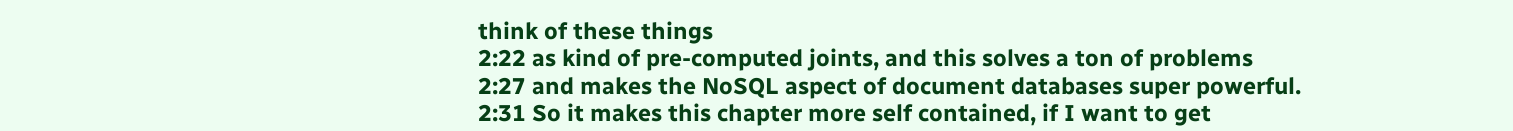think of these things
2:22 as kind of pre-computed joints, and this solves a ton of problems
2:27 and makes the NoSQL aspect of document databases super powerful.
2:31 So it makes this chapter more self contained, if I want to get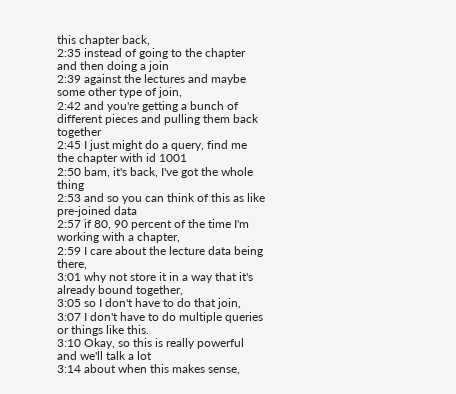this chapter back,
2:35 instead of going to the chapter and then doing a join
2:39 against the lectures and maybe some other type of join,
2:42 and you're getting a bunch of different pieces and pulling them back together
2:45 I just might do a query, find me the chapter with id 1001
2:50 bam, it's back, I've got the whole thing
2:53 and so you can think of this as like pre-joined data
2:57 if 80, 90 percent of the time I'm working with a chapter,
2:59 I care about the lecture data being there,
3:01 why not store it in a way that it's already bound together,
3:05 so I don't have to do that join,
3:07 I don't have to do multiple queries or things like this.
3:10 Okay, so this is really powerful and we'll talk a lot
3:14 about when this makes sense,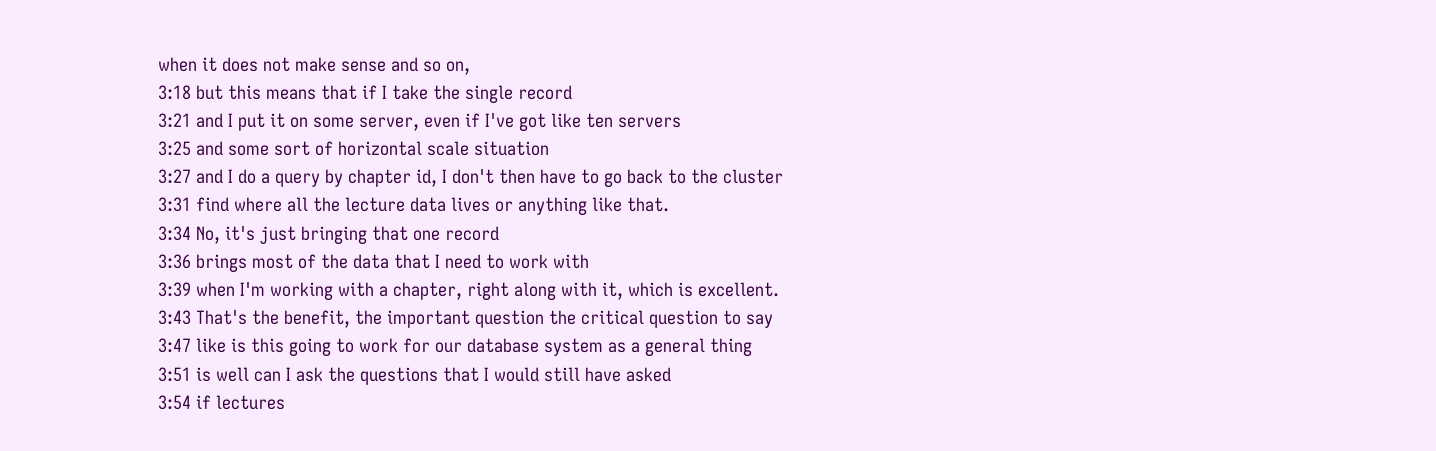when it does not make sense and so on,
3:18 but this means that if I take the single record
3:21 and I put it on some server, even if I've got like ten servers
3:25 and some sort of horizontal scale situation
3:27 and I do a query by chapter id, I don't then have to go back to the cluster
3:31 find where all the lecture data lives or anything like that.
3:34 No, it's just bringing that one record
3:36 brings most of the data that I need to work with
3:39 when I'm working with a chapter, right along with it, which is excellent.
3:43 That's the benefit, the important question the critical question to say
3:47 like is this going to work for our database system as a general thing
3:51 is well can I ask the questions that I would still have asked
3:54 if lectures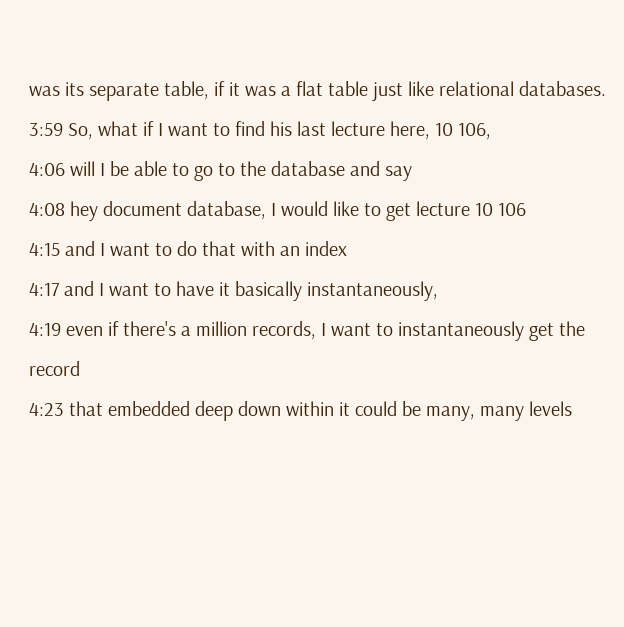was its separate table, if it was a flat table just like relational databases.
3:59 So, what if I want to find his last lecture here, 10 106,
4:06 will I be able to go to the database and say
4:08 hey document database, I would like to get lecture 10 106
4:15 and I want to do that with an index
4:17 and I want to have it basically instantaneously,
4:19 even if there's a million records, I want to instantaneously get the record
4:23 that embedded deep down within it could be many, many levels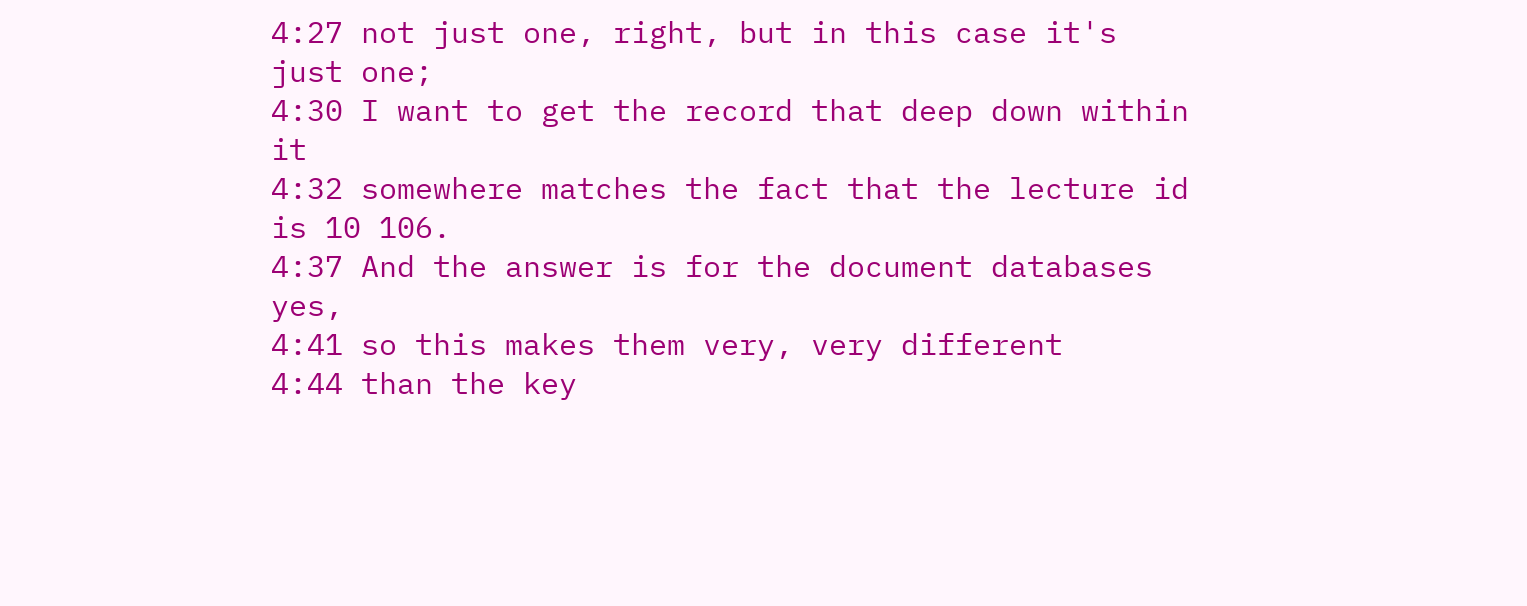4:27 not just one, right, but in this case it's just one;
4:30 I want to get the record that deep down within it
4:32 somewhere matches the fact that the lecture id is 10 106.
4:37 And the answer is for the document databases yes,
4:41 so this makes them very, very different
4:44 than the key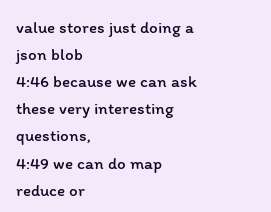value stores just doing a json blob
4:46 because we can ask these very interesting questions,
4:49 we can do map reduce or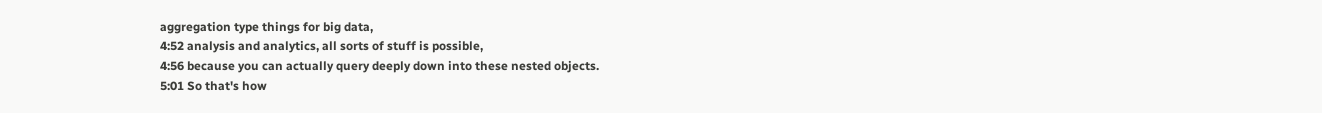aggregation type things for big data,
4:52 analysis and analytics, all sorts of stuff is possible,
4:56 because you can actually query deeply down into these nested objects.
5:01 So that's how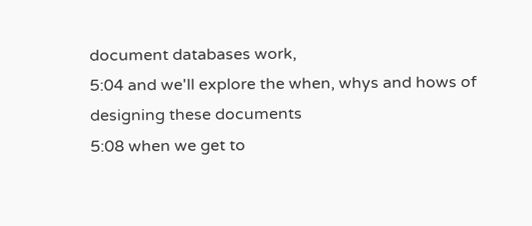document databases work,
5:04 and we'll explore the when, whys and hows of designing these documents
5:08 when we get to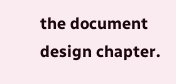the document design chapter.